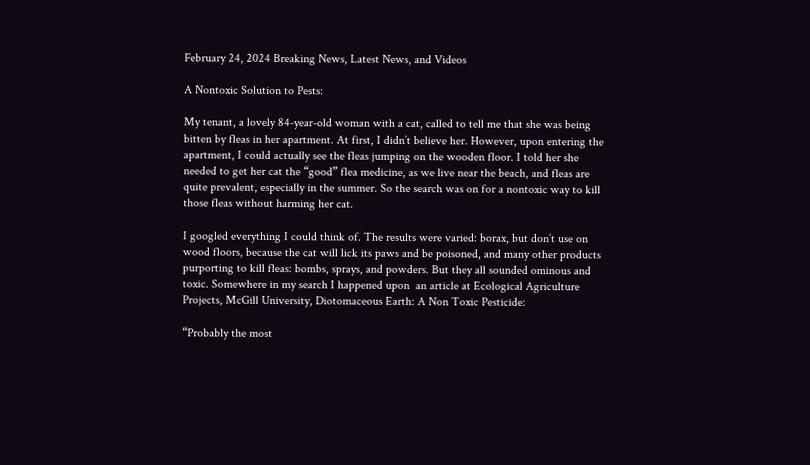February 24, 2024 Breaking News, Latest News, and Videos

A Nontoxic Solution to Pests:

My tenant, a lovely 84-year-old woman with a cat, called to tell me that she was being bitten by fleas in her apartment. At first, I didn’t believe her. However, upon entering the apartment, I could actually see the fleas jumping on the wooden floor. I told her she needed to get her cat the “good” flea medicine, as we live near the beach, and fleas are quite prevalent, especially in the summer. So the search was on for a nontoxic way to kill those fleas without harming her cat.

I googled everything I could think of. The results were varied: borax, but don’t use on wood floors, because the cat will lick its paws and be poisoned, and many other products purporting to kill fleas: bombs, sprays, and powders. But they all sounded ominous and toxic. Somewhere in my search I happened upon  an article at Ecological Agriculture Projects, McGill University, Diotomaceous Earth: A Non Toxic Pesticide:

“Probably the most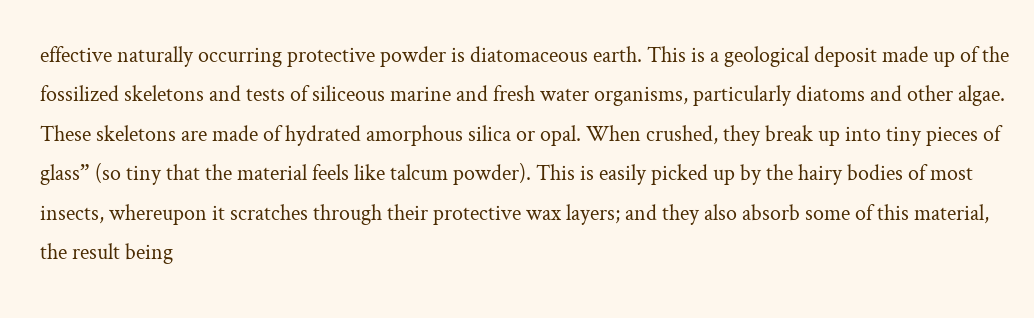effective naturally occurring protective powder is diatomaceous earth. This is a geological deposit made up of the fossilized skeletons and tests of siliceous marine and fresh water organisms, particularly diatoms and other algae. These skeletons are made of hydrated amorphous silica or opal. When crushed, they break up into tiny pieces of glass” (so tiny that the material feels like talcum powder). This is easily picked up by the hairy bodies of most insects, whereupon it scratches through their protective wax layers; and they also absorb some of this material, the result being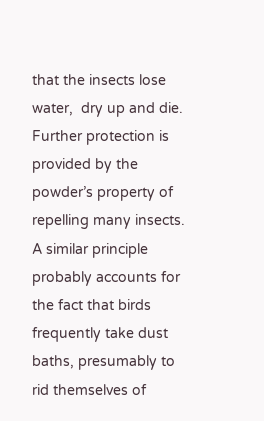that the insects lose water,  dry up and die. Further protection is provided by the powder’s property of repelling many insects. A similar principle probably accounts for the fact that birds frequently take dust baths, presumably to rid themselves of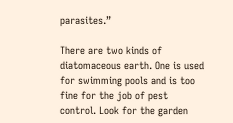parasites.”

There are two kinds of diatomaceous earth. One is used for swimming pools and is too fine for the job of pest control. Look for the garden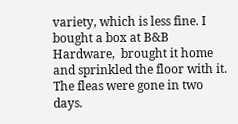variety, which is less fine. I bought a box at B&B Hardware,  brought it home and sprinkled the floor with it. The fleas were gone in two days.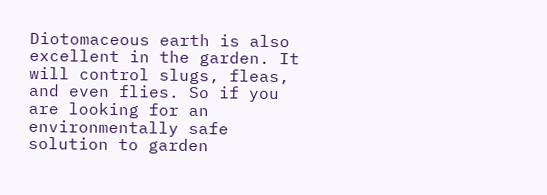Diotomaceous earth is also excellent in the garden. It will control slugs, fleas, and even flies. So if you are looking for an environmentally safe solution to garden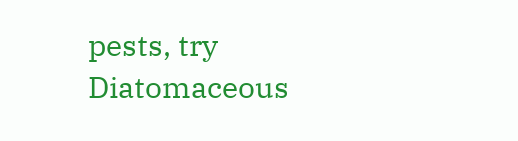pests, try Diatomaceous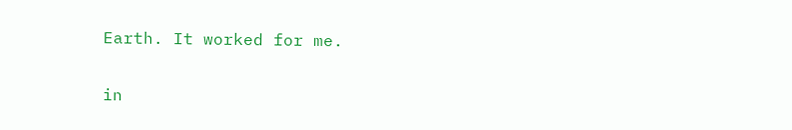Earth. It worked for me.

in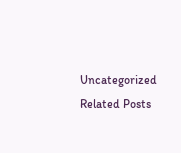Uncategorized
Related Posts